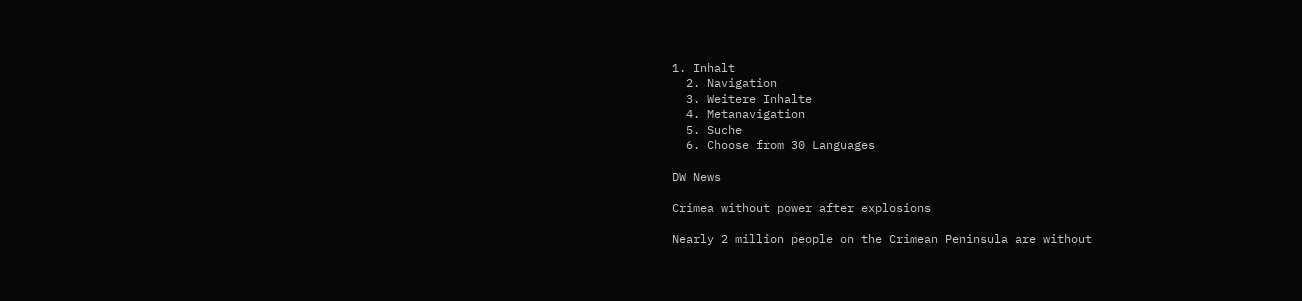1. Inhalt
  2. Navigation
  3. Weitere Inhalte
  4. Metanavigation
  5. Suche
  6. Choose from 30 Languages

DW News

Crimea without power after explosions

Nearly 2 million people on the Crimean Peninsula are without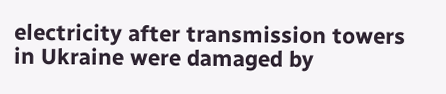electricity after transmission towers in Ukraine were damaged by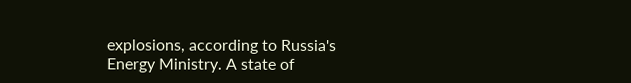explosions, according to Russia's Energy Ministry. A state of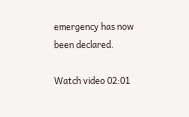emergency has now been declared.

Watch video 02:01